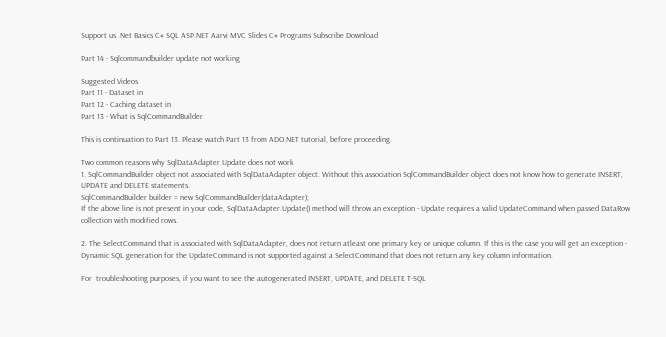Support us .Net Basics C# SQL ASP.NET Aarvi MVC Slides C# Programs Subscribe Download

Part 14 - Sqlcommandbuilder update not working

Suggested Videos
Part 11 - Dataset in
Part 12 - Caching dataset in
Part 13 - What is SqlCommandBuilder

This is continuation to Part 13. Please watch Part 13 from ADO.NET tutorial, before proceeding.

Two common reasons why SqlDataAdapter.Update does not work
1. SqlCommandBuilder object not associated with SqlDataAdapter object. Without this association SqlCommandBuilder object does not know how to generate INSERT, UPDATE and DELETE statements.
SqlCommandBuilder builder = new SqlCommandBuilder(dataAdapter);
If the above line is not present in your code, SqlDataAdapter.Update() method will throw an exception - Update requires a valid UpdateCommand when passed DataRow collection with modified rows.

2. The SelectCommand that is associated with SqlDataAdapter, does not return atleast one primary key or unique column. If this is the case you will get an exception - Dynamic SQL generation for the UpdateCommand is not supported against a SelectCommand that does not return any key column information.

For  troubleshooting purposes, if you want to see the autogenerated INSERT, UPDATE, and DELETE T-SQL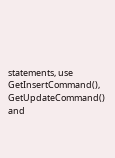statements, use GetInsertCommand(), GetUpdateCommand() and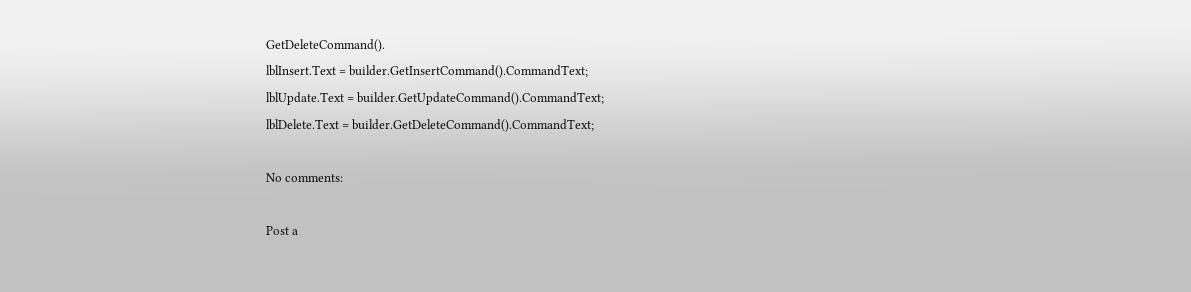GetDeleteCommand().
lblInsert.Text = builder.GetInsertCommand().CommandText;
lblUpdate.Text = builder.GetUpdateCommand().CommandText;
lblDelete.Text = builder.GetDeleteCommand().CommandText;

No comments:

Post a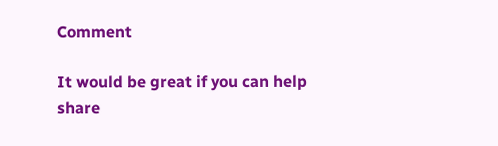Comment

It would be great if you can help share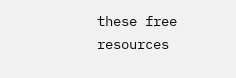these free resources